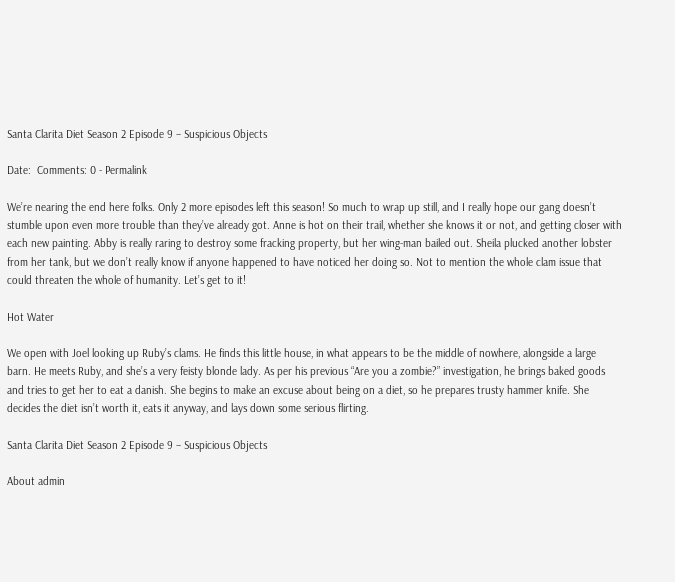Santa Clarita Diet Season 2 Episode 9 – Suspicious Objects

Date:  Comments: 0 - Permalink

We’re nearing the end here folks. Only 2 more episodes left this season! So much to wrap up still, and I really hope our gang doesn’t stumble upon even more trouble than they’ve already got. Anne is hot on their trail, whether she knows it or not, and getting closer with each new painting. Abby is really raring to destroy some fracking property, but her wing-man bailed out. Sheila plucked another lobster from her tank, but we don’t really know if anyone happened to have noticed her doing so. Not to mention the whole clam issue that could threaten the whole of humanity. Let’s get to it!

Hot Water

We open with Joel looking up Ruby’s clams. He finds this little house, in what appears to be the middle of nowhere, alongside a large barn. He meets Ruby, and she’s a very feisty blonde lady. As per his previous “Are you a zombie?” investigation, he brings baked goods and tries to get her to eat a danish. She begins to make an excuse about being on a diet, so he prepares trusty hammer knife. She decides the diet isn’t worth it, eats it anyway, and lays down some serious flirting.

Santa Clarita Diet Season 2 Episode 9 – Suspicious Objects

About admin